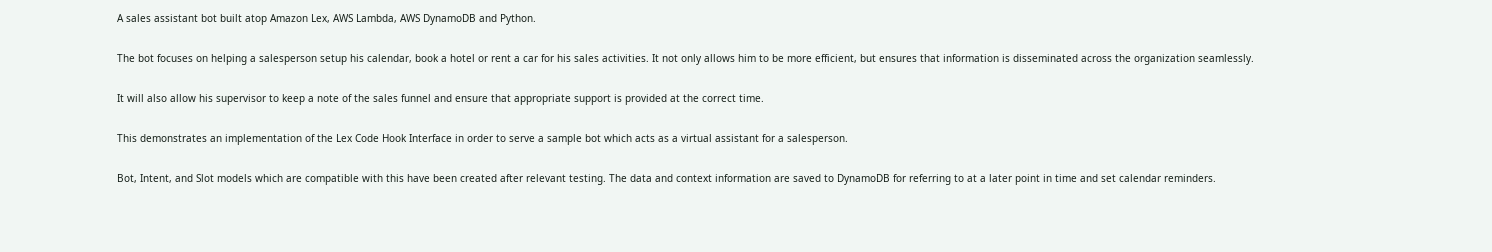A sales assistant bot built atop Amazon Lex, AWS Lambda, AWS DynamoDB and Python.

The bot focuses on helping a salesperson setup his calendar, book a hotel or rent a car for his sales activities. It not only allows him to be more efficient, but ensures that information is disseminated across the organization seamlessly.

It will also allow his supervisor to keep a note of the sales funnel and ensure that appropriate support is provided at the correct time.

This demonstrates an implementation of the Lex Code Hook Interface in order to serve a sample bot which acts as a virtual assistant for a salesperson.

Bot, Intent, and Slot models which are compatible with this have been created after relevant testing. The data and context information are saved to DynamoDB for referring to at a later point in time and set calendar reminders.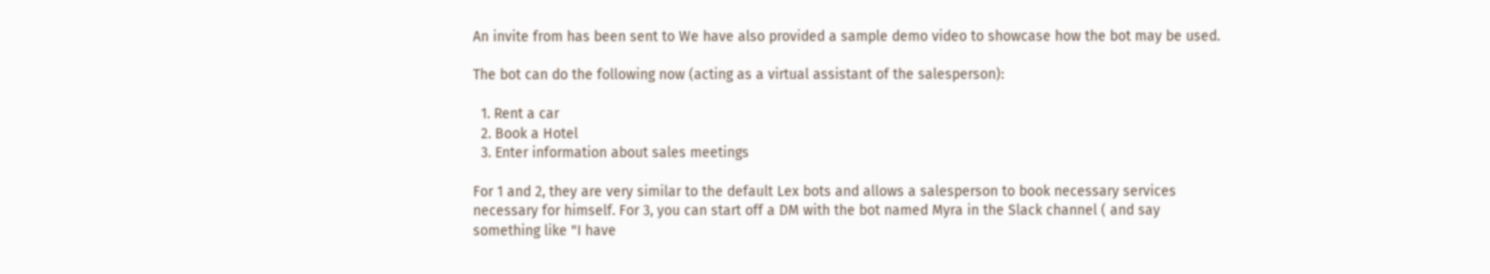An invite from has been sent to We have also provided a sample demo video to showcase how the bot may be used.

The bot can do the following now (acting as a virtual assistant of the salesperson):

  1. Rent a car
  2. Book a Hotel
  3. Enter information about sales meetings

For 1 and 2, they are very similar to the default Lex bots and allows a salesperson to book necessary services necessary for himself. For 3, you can start off a DM with the bot named Myra in the Slack channel ( and say something like "I have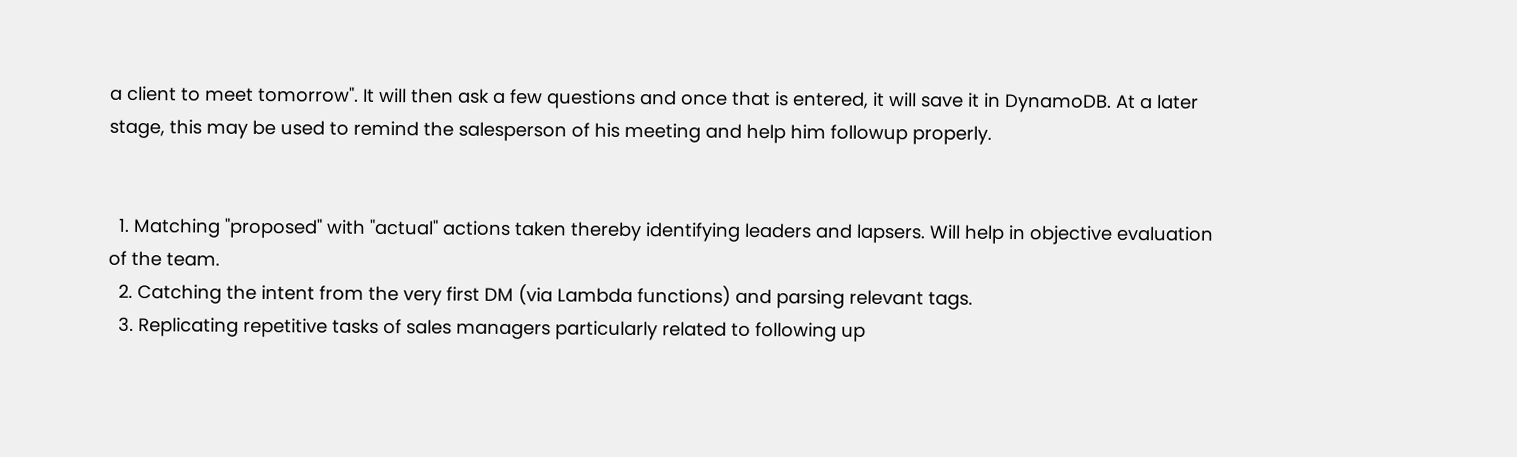a client to meet tomorrow". It will then ask a few questions and once that is entered, it will save it in DynamoDB. At a later stage, this may be used to remind the salesperson of his meeting and help him followup properly.


  1. Matching "proposed" with "actual" actions taken thereby identifying leaders and lapsers. Will help in objective evaluation of the team.
  2. Catching the intent from the very first DM (via Lambda functions) and parsing relevant tags.
  3. Replicating repetitive tasks of sales managers particularly related to following up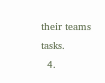their teams tasks.
  4.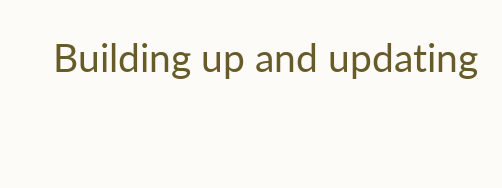Building up and updating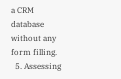a CRM database without any form filling.
  5. Assessing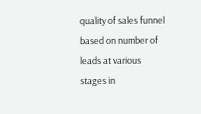quality of sales funnel based on number of leads at various stages in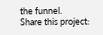the funnel.
Share this project: